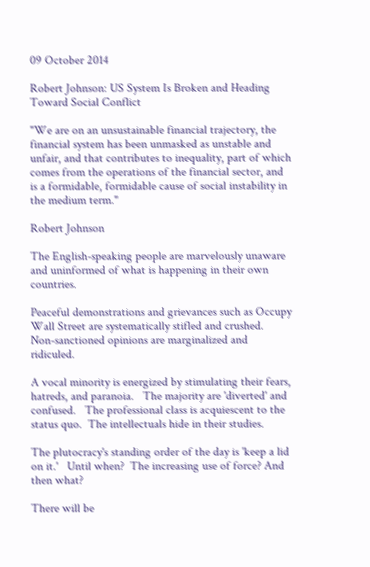09 October 2014

Robert Johnson: US System Is Broken and Heading Toward Social Conflict

"We are on an unsustainable financial trajectory, the financial system has been unmasked as unstable and unfair, and that contributes to inequality, part of which comes from the operations of the financial sector, and is a formidable, formidable cause of social instability in the medium term."

Robert Johnson

The English-speaking people are marvelously unaware and uninformed of what is happening in their own countries.

Peaceful demonstrations and grievances such as Occupy Wall Street are systematically stifled and crushed.  Non-sanctioned opinions are marginalized and ridiculed.

A vocal minority is energized by stimulating their fears, hatreds, and paranoia.   The majority are 'diverted' and confused.   The professional class is acquiescent to the status quo.  The intellectuals hide in their studies.

The plutocracy's standing order of the day is 'keep a lid on it.'   Until when?  The increasing use of force? And then what?

There will be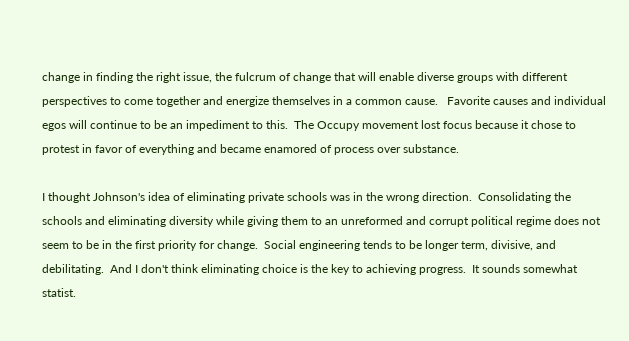change in finding the right issue, the fulcrum of change that will enable diverse groups with different perspectives to come together and energize themselves in a common cause.   Favorite causes and individual egos will continue to be an impediment to this.  The Occupy movement lost focus because it chose to protest in favor of everything and became enamored of process over substance.

I thought Johnson's idea of eliminating private schools was in the wrong direction.  Consolidating the schools and eliminating diversity while giving them to an unreformed and corrupt political regime does not seem to be in the first priority for change.  Social engineering tends to be longer term, divisive, and debilitating.  And I don't think eliminating choice is the key to achieving progress.  It sounds somewhat statist.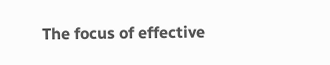The focus of effective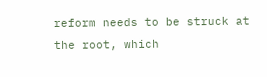reform needs to be struck at the root, which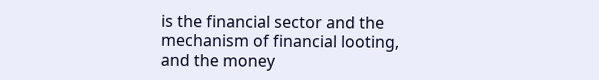is the financial sector and the mechanism of financial looting, and the money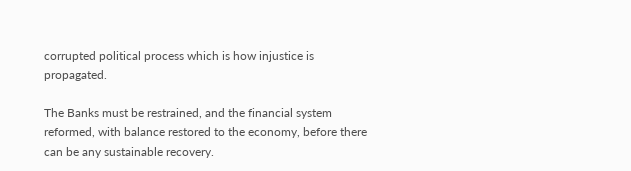corrupted political process which is how injustice is propagated.

The Banks must be restrained, and the financial system reformed, with balance restored to the economy, before there can be any sustainable recovery.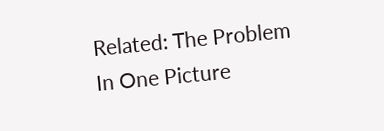Related: The Problem In One Picture